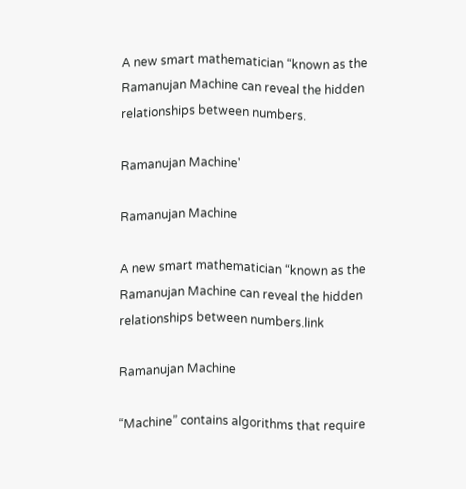A new smart mathematician “known as the Ramanujan Machine can reveal the hidden relationships between numbers.

Ramanujan Machine'

Ramanujan Machine

A new smart mathematician “known as the Ramanujan Machine can reveal the hidden relationships between numbers.link

Ramanujan Machine

“Machine” contains algorithms that require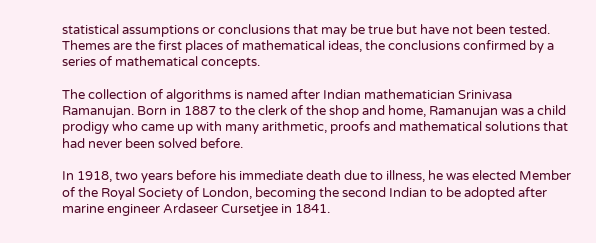statistical assumptions or conclusions that may be true but have not been tested. Themes are the first places of mathematical ideas, the conclusions confirmed by a series of mathematical concepts.

The collection of algorithms is named after Indian mathematician Srinivasa Ramanujan. Born in 1887 to the clerk of the shop and home, Ramanujan was a child prodigy who came up with many arithmetic, proofs and mathematical solutions that had never been solved before.

In 1918, two years before his immediate death due to illness, he was elected Member of the Royal Society of London, becoming the second Indian to be adopted after marine engineer Ardaseer Cursetjee in 1841.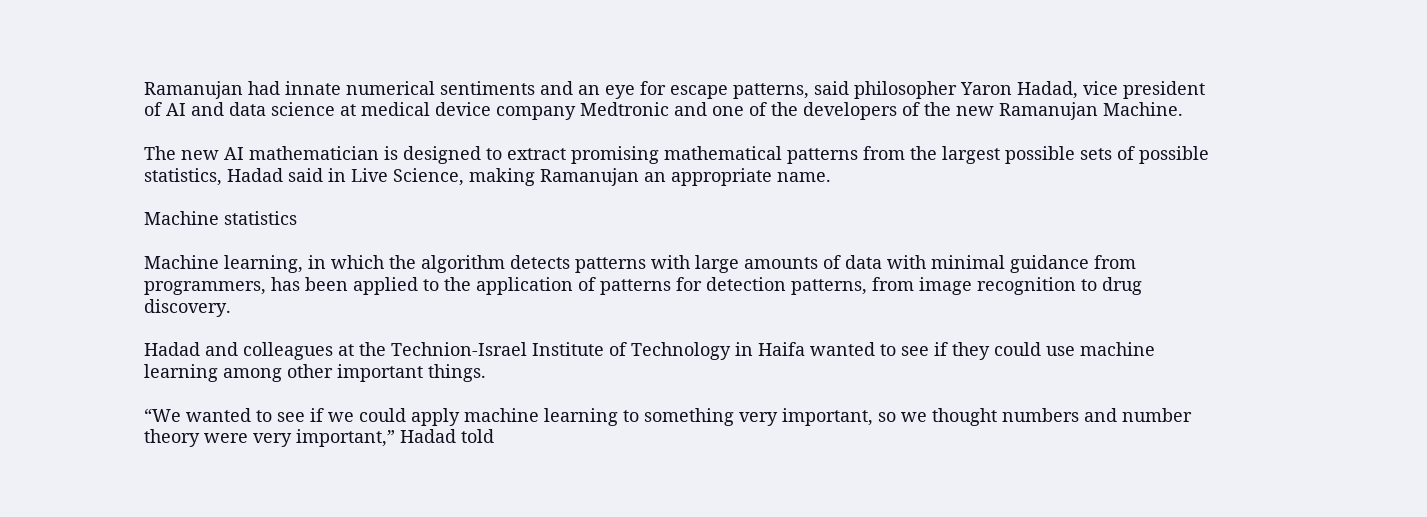Ramanujan had innate numerical sentiments and an eye for escape patterns, said philosopher Yaron Hadad, vice president of AI and data science at medical device company Medtronic and one of the developers of the new Ramanujan Machine.

The new AI mathematician is designed to extract promising mathematical patterns from the largest possible sets of possible statistics, Hadad said in Live Science, making Ramanujan an appropriate name.

Machine statistics

Machine learning, in which the algorithm detects patterns with large amounts of data with minimal guidance from programmers, has been applied to the application of patterns for detection patterns, from image recognition to drug discovery.

Hadad and colleagues at the Technion-Israel Institute of Technology in Haifa wanted to see if they could use machine learning among other important things.

“We wanted to see if we could apply machine learning to something very important, so we thought numbers and number theory were very important,” Hadad told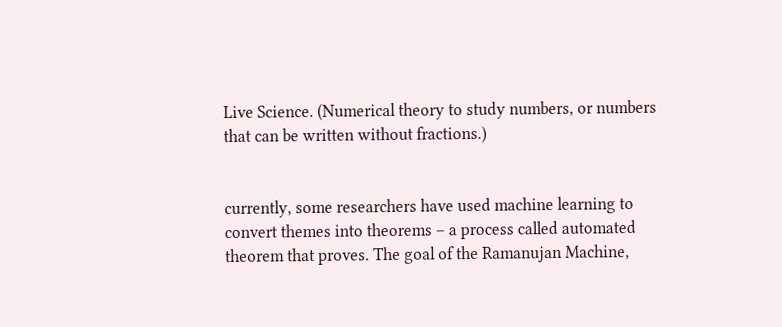Live Science. (Numerical theory to study numbers, or numbers that can be written without fractions.)


currently, some researchers have used machine learning to convert themes into theorems – a process called automated theorem that proves. The goal of the Ramanujan Machine,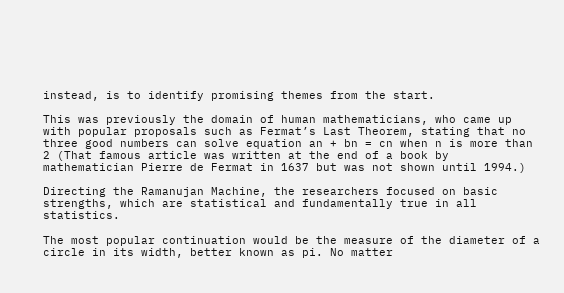instead, is to identify promising themes from the start.

This was previously the domain of human mathematicians, who came up with popular proposals such as Fermat’s Last Theorem, stating that no three good numbers can solve equation an + bn = cn when n is more than 2 (That famous article was written at the end of a book by mathematician Pierre de Fermat in 1637 but was not shown until 1994.)

Directing the Ramanujan Machine, the researchers focused on basic strengths, which are statistical and fundamentally true in all statistics.

The most popular continuation would be the measure of the diameter of a circle in its width, better known as pi. No matter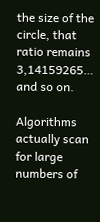the size of the circle, that ratio remains 3,14159265… and so on.

Algorithms actually scan for large numbers of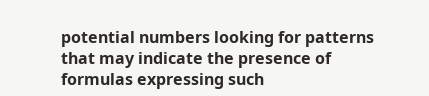potential numbers looking for patterns that may indicate the presence of formulas expressing such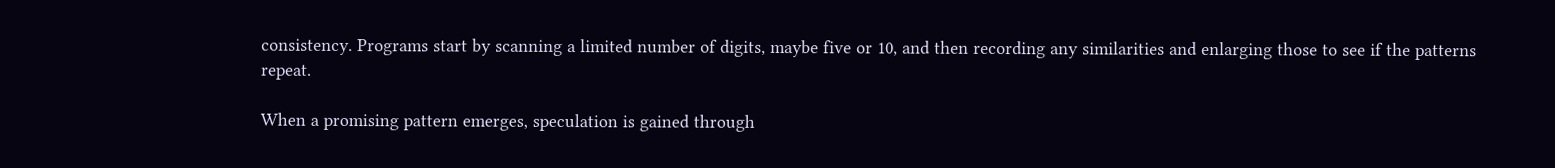consistency. Programs start by scanning a limited number of digits, maybe five or 10, and then recording any similarities and enlarging those to see if the patterns repeat.

When a promising pattern emerges, speculation is gained through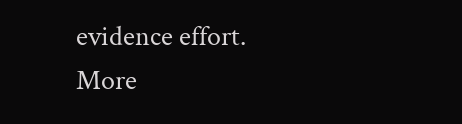evidence effort. More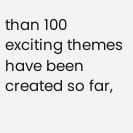than 100 exciting themes have been created so far,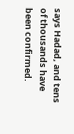says Hadad, and tens of thousands have been confirmed.